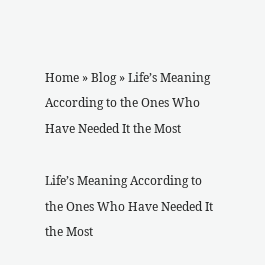Home » Blog » Life’s Meaning According to the Ones Who Have Needed It the Most

Life’s Meaning According to the Ones Who Have Needed It the Most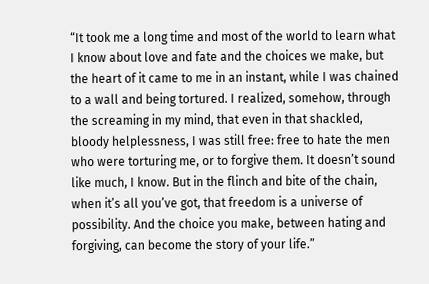“It took me a long time and most of the world to learn what I know about love and fate and the choices we make, but the heart of it came to me in an instant, while I was chained to a wall and being tortured. I realized, somehow, through the screaming in my mind, that even in that shackled, bloody helplessness, I was still free: free to hate the men who were torturing me, or to forgive them. It doesn’t sound like much, I know. But in the flinch and bite of the chain, when it’s all you’ve got, that freedom is a universe of possibility. And the choice you make, between hating and forgiving, can become the story of your life.”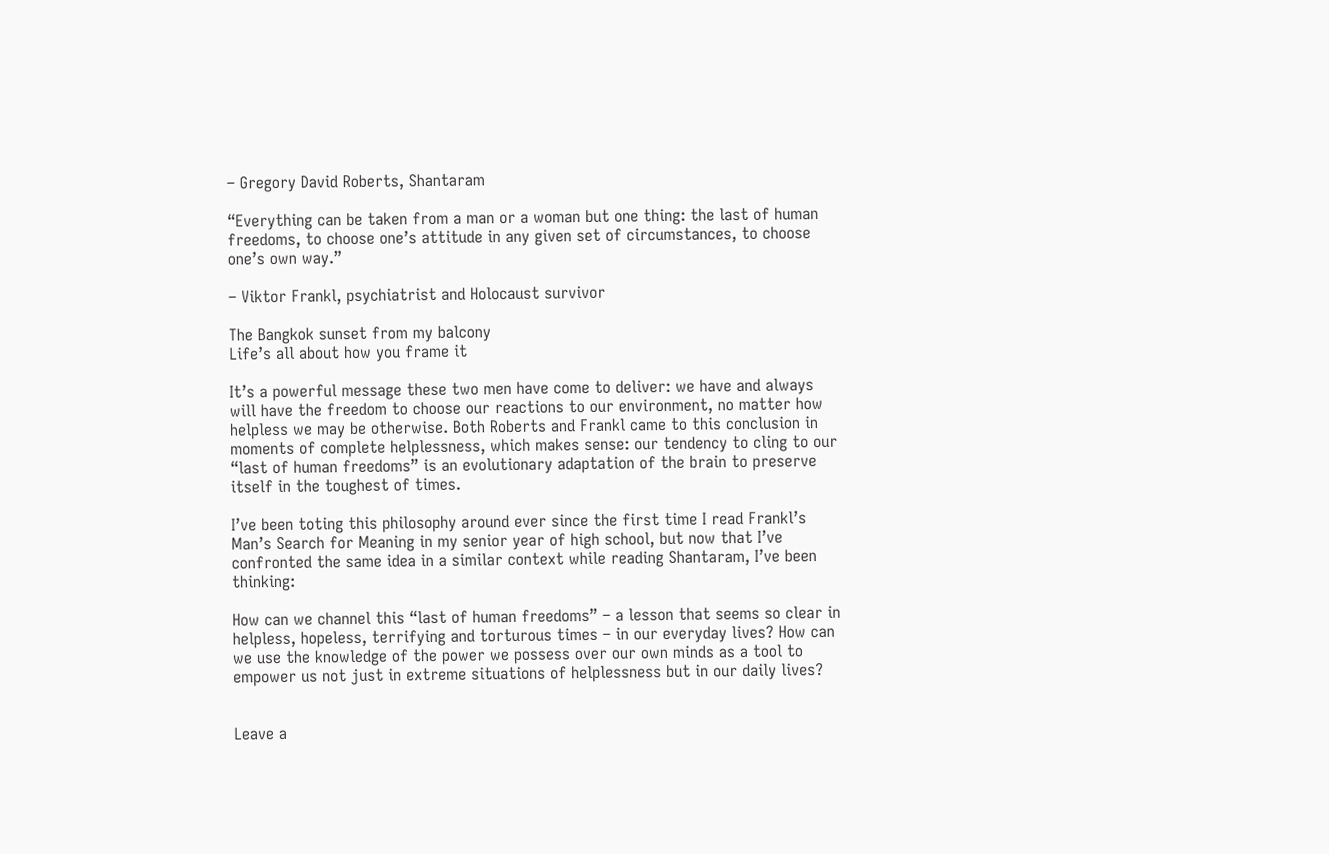– Gregory David Roberts, Shantaram

“Everything can be taken from a man or a woman but one thing: the last of human freedoms, to choose one’s attitude in any given set of circumstances, to choose one’s own way.”

– Viktor Frankl, psychiatrist and Holocaust survivor

The Bangkok sunset from my balcony
Life’s all about how you frame it

It’s a powerful message these two men have come to deliver: we have and always will have the freedom to choose our reactions to our environment, no matter how helpless we may be otherwise. Both Roberts and Frankl came to this conclusion in moments of complete helplessness, which makes sense: our tendency to cling to our “last of human freedoms” is an evolutionary adaptation of the brain to preserve itself in the toughest of times.

I’ve been toting this philosophy around ever since the first time I read Frankl’s Man’s Search for Meaning in my senior year of high school, but now that I’ve confronted the same idea in a similar context while reading Shantaram, I’ve been thinking:

How can we channel this “last of human freedoms” – a lesson that seems so clear in helpless, hopeless, terrifying and torturous times – in our everyday lives? How can we use the knowledge of the power we possess over our own minds as a tool to empower us not just in extreme situations of helplessness but in our daily lives?


Leave a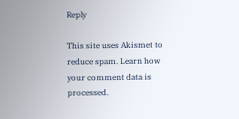Reply

This site uses Akismet to reduce spam. Learn how your comment data is processed.